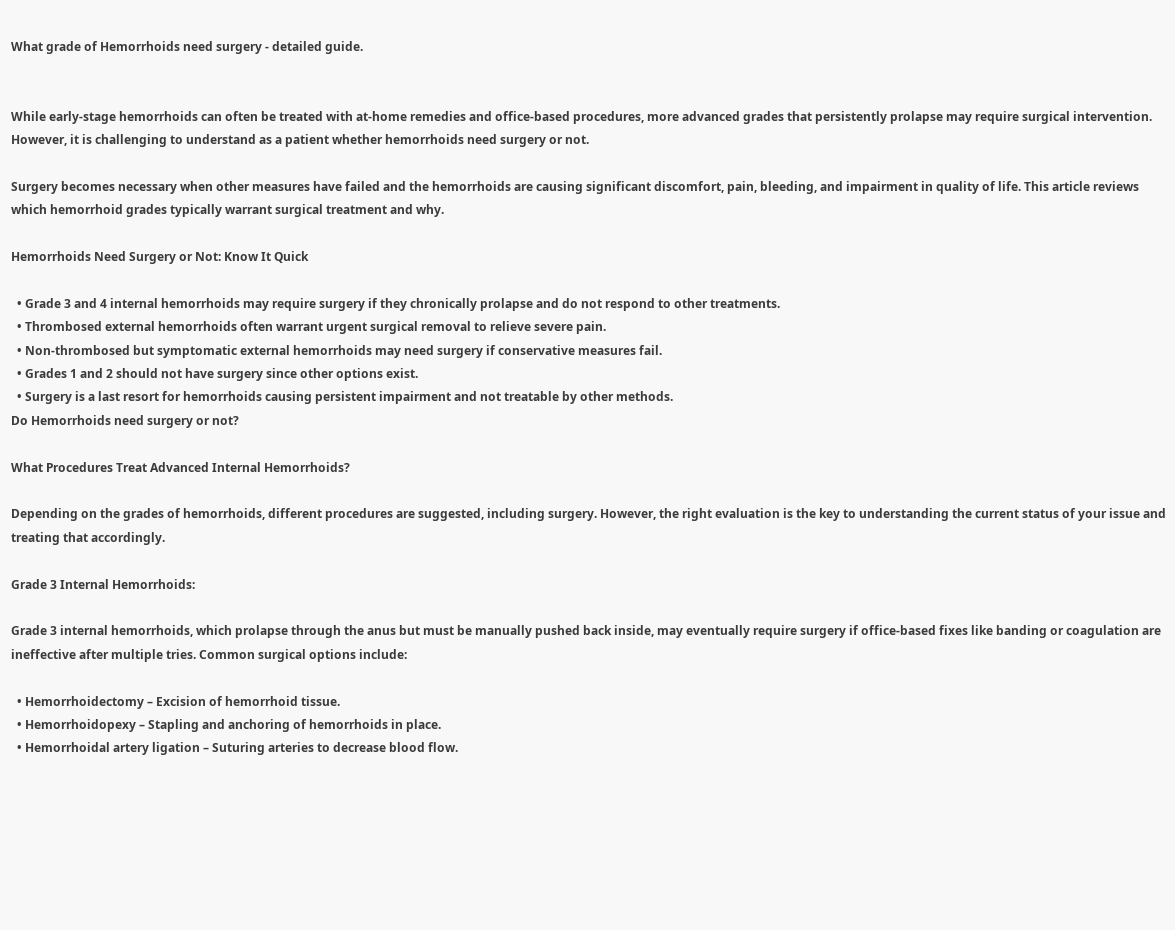What grade of Hemorrhoids need surgery - detailed guide.


While early-stage hemorrhoids can often be treated with at-home remedies and office-based procedures, more advanced grades that persistently prolapse may require surgical intervention. However, it is challenging to understand as a patient whether hemorrhoids need surgery or not.

Surgery becomes necessary when other measures have failed and the hemorrhoids are causing significant discomfort, pain, bleeding, and impairment in quality of life. This article reviews which hemorrhoid grades typically warrant surgical treatment and why.

Hemorrhoids Need Surgery or Not: Know It Quick

  • Grade 3 and 4 internal hemorrhoids may require surgery if they chronically prolapse and do not respond to other treatments.
  • Thrombosed external hemorrhoids often warrant urgent surgical removal to relieve severe pain.
  • Non-thrombosed but symptomatic external hemorrhoids may need surgery if conservative measures fail.
  • Grades 1 and 2 should not have surgery since other options exist.
  • Surgery is a last resort for hemorrhoids causing persistent impairment and not treatable by other methods.
Do Hemorrhoids need surgery or not?

What Procedures Treat Advanced Internal Hemorrhoids?

Depending on the grades of hemorrhoids, different procedures are suggested, including surgery. However, the right evaluation is the key to understanding the current status of your issue and treating that accordingly.

Grade 3 Internal Hemorrhoids:

Grade 3 internal hemorrhoids, which prolapse through the anus but must be manually pushed back inside, may eventually require surgery if office-based fixes like banding or coagulation are ineffective after multiple tries. Common surgical options include:

  • Hemorrhoidectomy – Excision of hemorrhoid tissue.
  • Hemorrhoidopexy – Stapling and anchoring of hemorrhoids in place.
  • Hemorrhoidal artery ligation – Suturing arteries to decrease blood flow.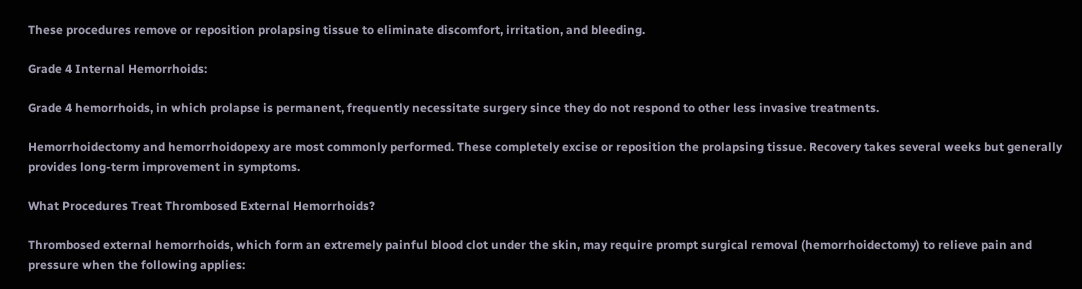These procedures remove or reposition prolapsing tissue to eliminate discomfort, irritation, and bleeding.

Grade 4 Internal Hemorrhoids:

Grade 4 hemorrhoids, in which prolapse is permanent, frequently necessitate surgery since they do not respond to other less invasive treatments.

Hemorrhoidectomy and hemorrhoidopexy are most commonly performed. These completely excise or reposition the prolapsing tissue. Recovery takes several weeks but generally provides long-term improvement in symptoms.

What Procedures Treat Thrombosed External Hemorrhoids?

Thrombosed external hemorrhoids, which form an extremely painful blood clot under the skin, may require prompt surgical removal (hemorrhoidectomy) to relieve pain and pressure when the following applies: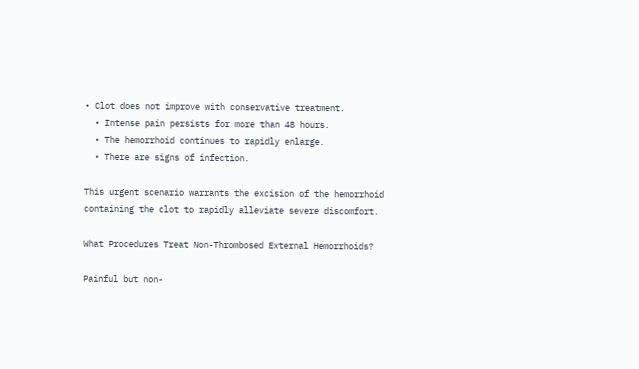• Clot does not improve with conservative treatment.
  • Intense pain persists for more than 48 hours.
  • The hemorrhoid continues to rapidly enlarge.
  • There are signs of infection.

This urgent scenario warrants the excision of the hemorrhoid containing the clot to rapidly alleviate severe discomfort.

What Procedures Treat Non-Thrombosed External Hemorrhoids?

Painful but non-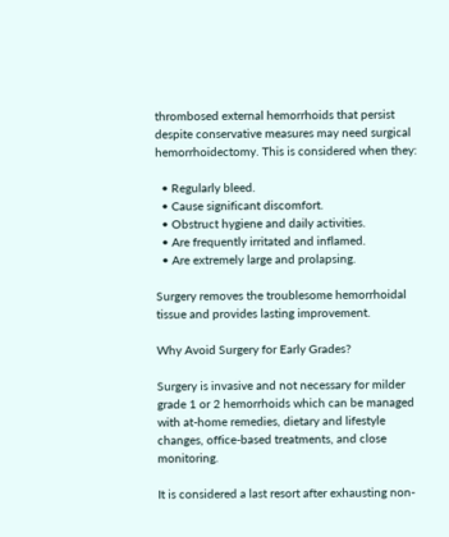thrombosed external hemorrhoids that persist despite conservative measures may need surgical hemorrhoidectomy. This is considered when they:

  • Regularly bleed.
  • Cause significant discomfort.
  • Obstruct hygiene and daily activities.
  • Are frequently irritated and inflamed.
  • Are extremely large and prolapsing.

Surgery removes the troublesome hemorrhoidal tissue and provides lasting improvement.

Why Avoid Surgery for Early Grades?

Surgery is invasive and not necessary for milder grade 1 or 2 hemorrhoids which can be managed with at-home remedies, dietary and lifestyle changes, office-based treatments, and close monitoring.

It is considered a last resort after exhausting non-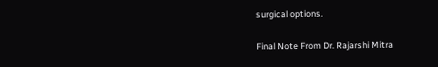surgical options.

Final Note From Dr. Rajarshi Mitra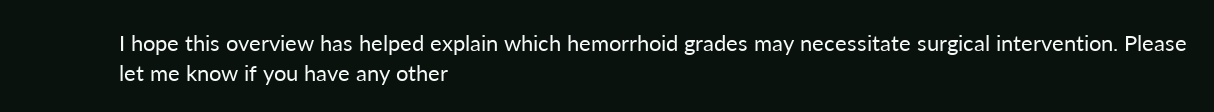I hope this overview has helped explain which hemorrhoid grades may necessitate surgical intervention. Please let me know if you have any other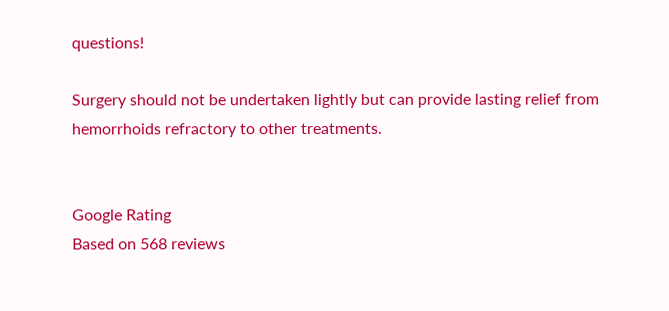questions!

Surgery should not be undertaken lightly but can provide lasting relief from hemorrhoids refractory to other treatments.


Google Rating
Based on 568 reviews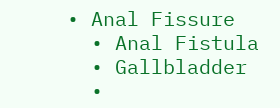• Anal Fissure
  • Anal Fistula
  • Gallbladder
  •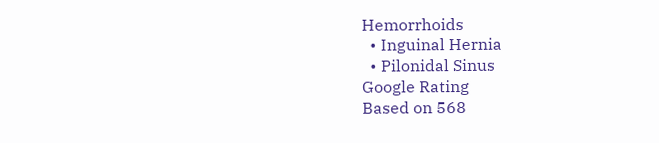Hemorrhoids
  • Inguinal Hernia
  • Pilonidal Sinus
Google Rating
Based on 568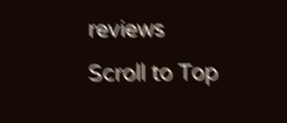reviews
Scroll to Top